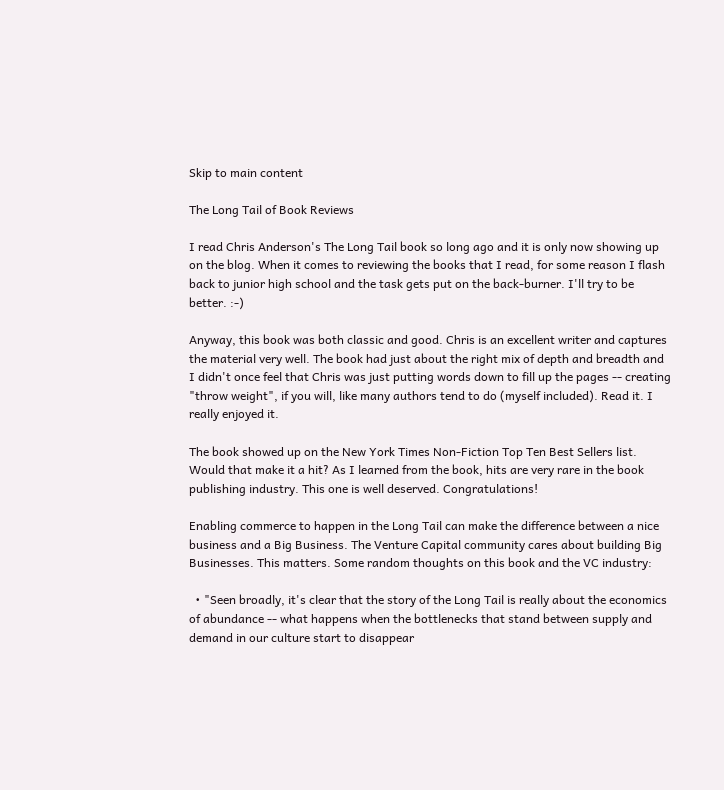Skip to main content

The Long Tail of Book Reviews

I read Chris Anderson's The Long Tail book so long ago and it is only now showing up on the blog. When it comes to reviewing the books that I read, for some reason I flash back to junior high school and the task gets put on the back-burner. I'll try to be better. :-)

Anyway, this book was both classic and good. Chris is an excellent writer and captures the material very well. The book had just about the right mix of depth and breadth and I didn't once feel that Chris was just putting words down to fill up the pages -- creating "throw weight", if you will, like many authors tend to do (myself included). Read it. I really enjoyed it.

The book showed up on the New York Times Non-Fiction Top Ten Best Sellers list. Would that make it a hit? As I learned from the book, hits are very rare in the book publishing industry. This one is well deserved. Congratulations!

Enabling commerce to happen in the Long Tail can make the difference between a nice business and a Big Business. The Venture Capital community cares about building Big Businesses. This matters. Some random thoughts on this book and the VC industry:

  • "Seen broadly, it's clear that the story of the Long Tail is really about the economics of abundance -- what happens when the bottlenecks that stand between supply and demand in our culture start to disappear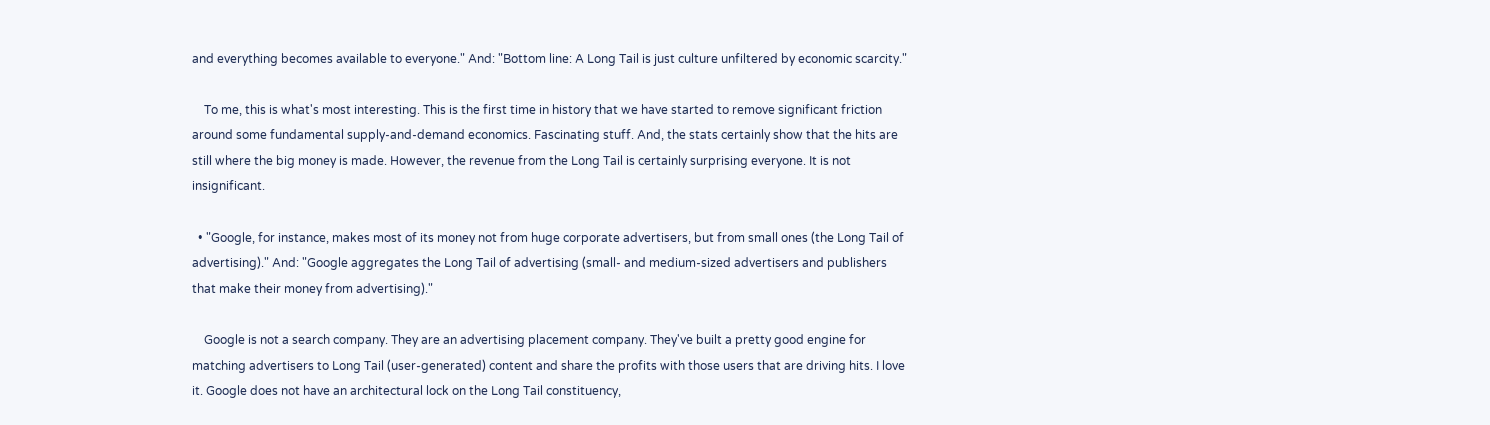and everything becomes available to everyone." And: "Bottom line: A Long Tail is just culture unfiltered by economic scarcity."

    To me, this is what's most interesting. This is the first time in history that we have started to remove significant friction around some fundamental supply-and-demand economics. Fascinating stuff. And, the stats certainly show that the hits are still where the big money is made. However, the revenue from the Long Tail is certainly surprising everyone. It is not insignificant.

  • "Google, for instance, makes most of its money not from huge corporate advertisers, but from small ones (the Long Tail of advertising)." And: "Google aggregates the Long Tail of advertising (small- and medium-sized advertisers and publishers that make their money from advertising)."

    Google is not a search company. They are an advertising placement company. They've built a pretty good engine for matching advertisers to Long Tail (user-generated) content and share the profits with those users that are driving hits. I love it. Google does not have an architectural lock on the Long Tail constituency,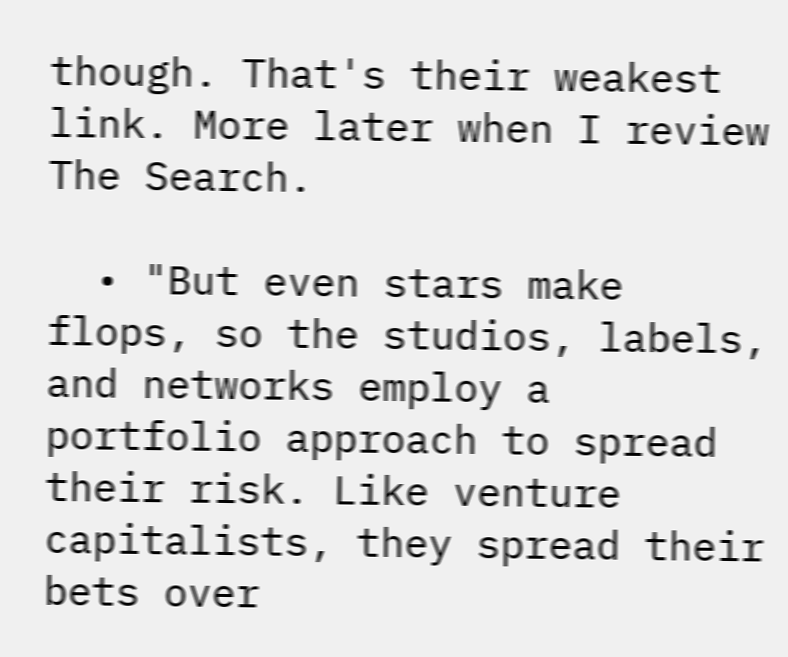though. That's their weakest link. More later when I review The Search.

  • "But even stars make flops, so the studios, labels, and networks employ a portfolio approach to spread their risk. Like venture capitalists, they spread their bets over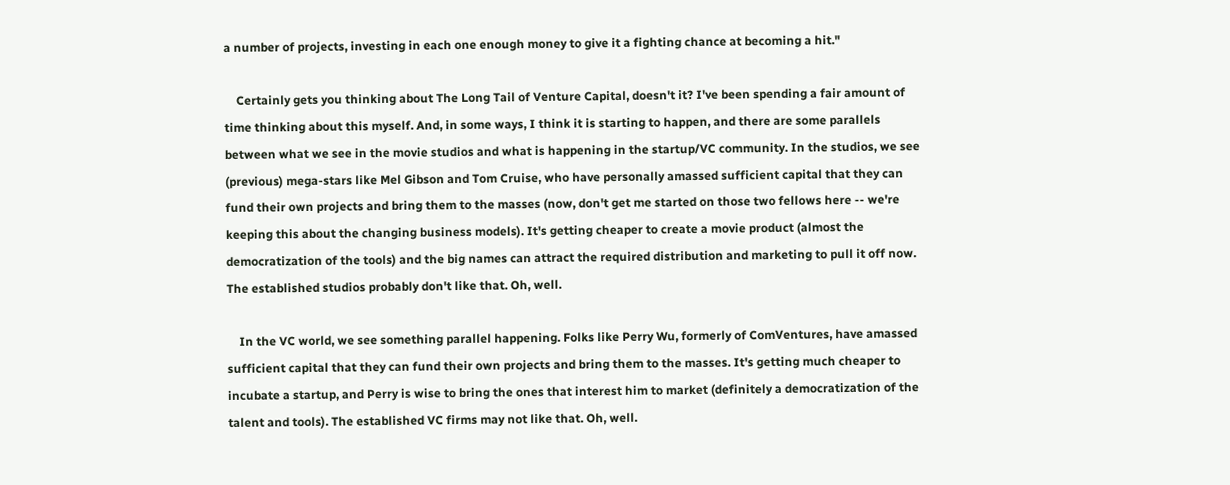a number of projects, investing in each one enough money to give it a fighting chance at becoming a hit."

    Certainly gets you thinking about The Long Tail of Venture Capital, doesn't it? I've been spending a fair amount of time thinking about this myself. And, in some ways, I think it is starting to happen, and there are some parallels between what we see in the movie studios and what is happening in the startup/VC community. In the studios, we see (previous) mega-stars like Mel Gibson and Tom Cruise, who have personally amassed sufficient capital that they can fund their own projects and bring them to the masses (now, don't get me started on those two fellows here -- we're keeping this about the changing business models). It's getting cheaper to create a movie product (almost the democratization of the tools) and the big names can attract the required distribution and marketing to pull it off now. The established studios probably don't like that. Oh, well.

    In the VC world, we see something parallel happening. Folks like Perry Wu, formerly of ComVentures, have amassed sufficient capital that they can fund their own projects and bring them to the masses. It's getting much cheaper to incubate a startup, and Perry is wise to bring the ones that interest him to market (definitely a democratization of the talent and tools). The established VC firms may not like that. Oh, well.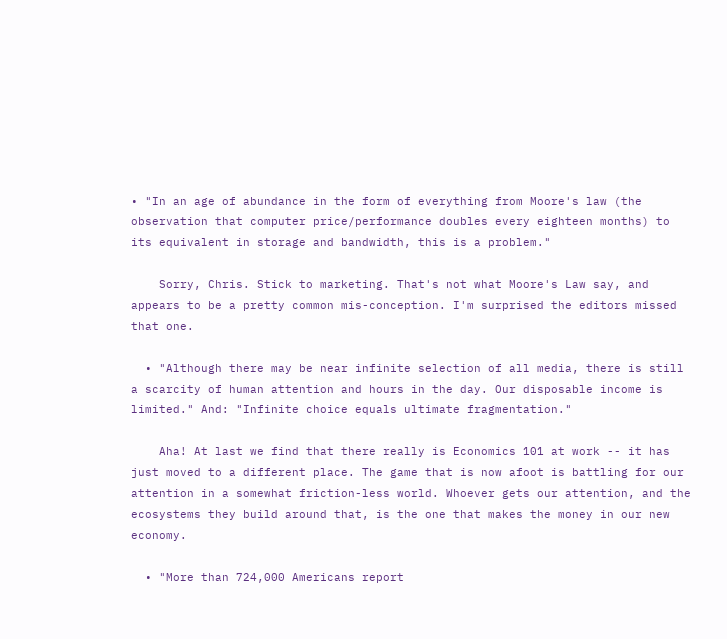• "In an age of abundance in the form of everything from Moore's law (the observation that computer price/performance doubles every eighteen months) to its equivalent in storage and bandwidth, this is a problem."

    Sorry, Chris. Stick to marketing. That's not what Moore's Law say, and appears to be a pretty common mis-conception. I'm surprised the editors missed that one.

  • "Although there may be near infinite selection of all media, there is still a scarcity of human attention and hours in the day. Our disposable income is limited." And: "Infinite choice equals ultimate fragmentation."

    Aha! At last we find that there really is Economics 101 at work -- it has just moved to a different place. The game that is now afoot is battling for our attention in a somewhat friction-less world. Whoever gets our attention, and the ecosystems they build around that, is the one that makes the money in our new economy.

  • "More than 724,000 Americans report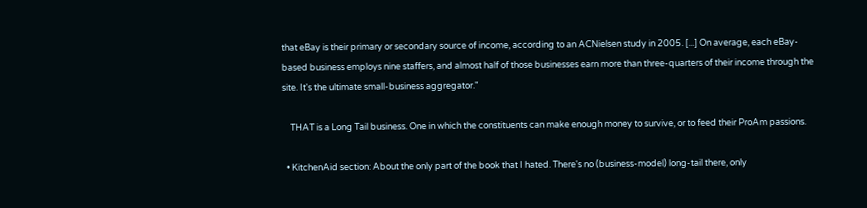that eBay is their primary or secondary source of income, according to an ACNielsen study in 2005. [...] On average, each eBay-based business employs nine staffers, and almost half of those businesses earn more than three-quarters of their income through the site. It's the ultimate small-business aggregator."

    THAT is a Long Tail business. One in which the constituents can make enough money to survive, or to feed their ProAm passions.

  • KitchenAid section: About the only part of the book that I hated. There's no (business-model) long-tail there, only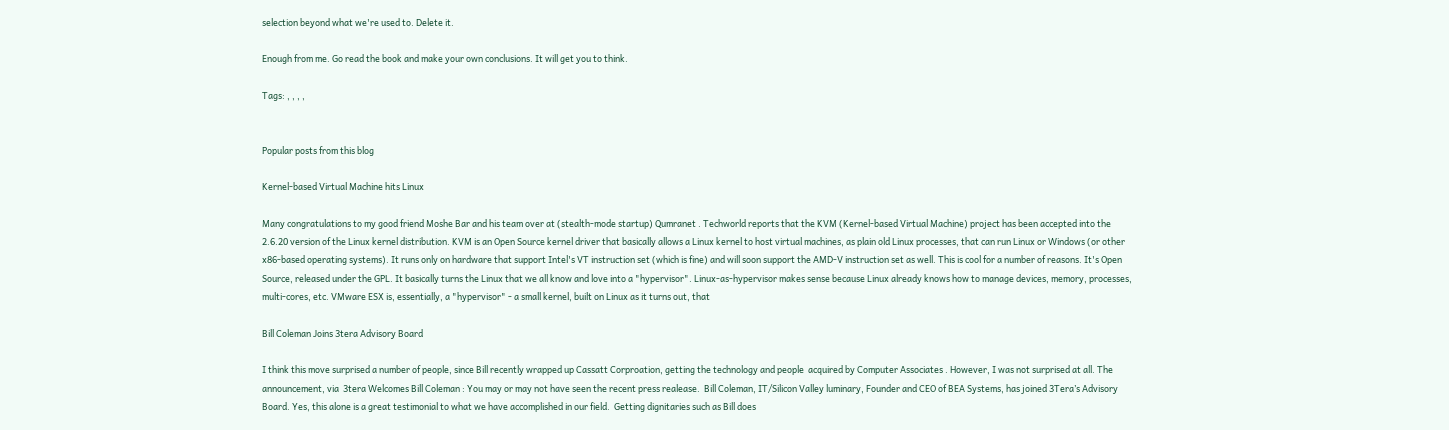selection beyond what we're used to. Delete it.

Enough from me. Go read the book and make your own conclusions. It will get you to think.

Tags: , , , ,


Popular posts from this blog

Kernel-based Virtual Machine hits Linux

Many congratulations to my good friend Moshe Bar and his team over at (stealth-mode startup) Qumranet . Techworld reports that the KVM (Kernel-based Virtual Machine) project has been accepted into the 2.6.20 version of the Linux kernel distribution. KVM is an Open Source kernel driver that basically allows a Linux kernel to host virtual machines, as plain old Linux processes, that can run Linux or Windows (or other x86-based operating systems). It runs only on hardware that support Intel's VT instruction set (which is fine) and will soon support the AMD-V instruction set as well. This is cool for a number of reasons. It's Open Source, released under the GPL. It basically turns the Linux that we all know and love into a "hypervisor". Linux-as-hypervisor makes sense because Linux already knows how to manage devices, memory, processes, multi-cores, etc. VMware ESX is, essentially, a "hypervisor" - a small kernel, built on Linux as it turns out, that

Bill Coleman Joins 3tera Advisory Board

I think this move surprised a number of people, since Bill recently wrapped up Cassatt Corproation, getting the technology and people  acquired by Computer Associates . However, I was not surprised at all. The announcement, via  3tera Welcomes Bill Coleman : You may or may not have seen the recent press realease.  Bill Coleman, IT/Silicon Valley luminary, Founder and CEO of BEA Systems, has joined 3Tera’s Advisory Board. Yes, this alone is a great testimonial to what we have accomplished in our field.  Getting dignitaries such as Bill does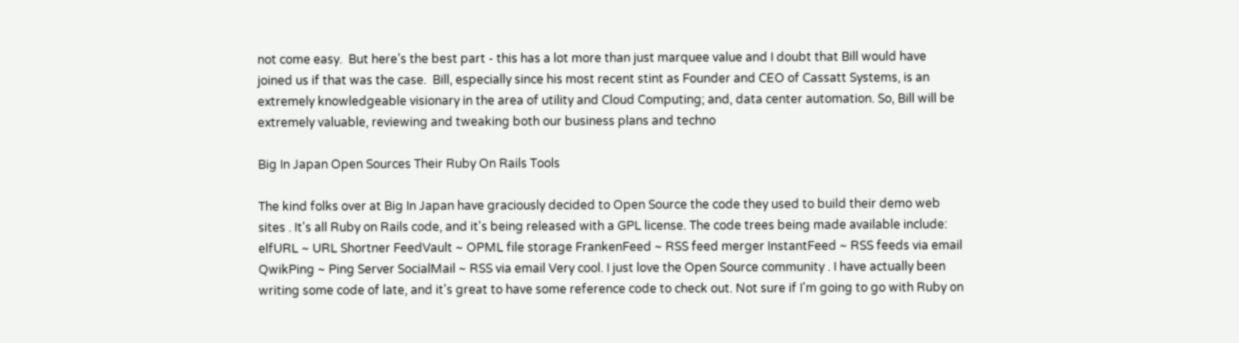not come easy.  But here’s the best part - this has a lot more than just marquee value and I doubt that Bill would have joined us if that was the case.  Bill, especially since his most recent stint as Founder and CEO of Cassatt Systems, is an extremely knowledgeable visionary in the area of utility and Cloud Computing; and, data center automation. So, Bill will be extremely valuable, reviewing and tweaking both our business plans and techno

Big In Japan Open Sources Their Ruby On Rails Tools

The kind folks over at Big In Japan have graciously decided to Open Source the code they used to build their demo web sites . It's all Ruby on Rails code, and it's being released with a GPL license. The code trees being made available include: elfURL ~ URL Shortner FeedVault ~ OPML file storage FrankenFeed ~ RSS feed merger InstantFeed ~ RSS feeds via email QwikPing ~ Ping Server SocialMail ~ RSS via email Very cool. I just love the Open Source community . I have actually been writing some code of late, and it's great to have some reference code to check out. Not sure if I'm going to go with Ruby on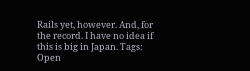Rails yet, however. And, for the record. I have no idea if this is big in Japan. Tags: Open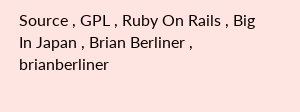Source , GPL , Ruby On Rails , Big In Japan , Brian Berliner , brianberliner